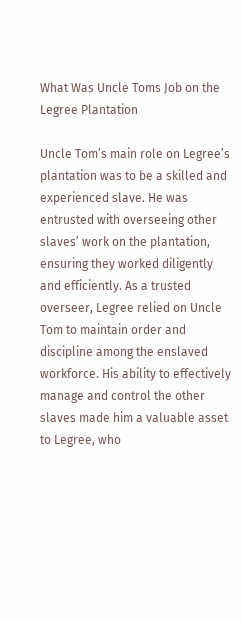What Was Uncle Toms Job on the Legree Plantation

Uncle Tom’s main role on Legree’s plantation was to be a skilled and experienced slave. He was entrusted with overseeing other slaves’ work on the plantation, ensuring they worked diligently and efficiently. As a trusted overseer, Legree relied on Uncle Tom to maintain order and discipline among the enslaved workforce. His ability to effectively manage and control the other slaves made him a valuable asset to Legree, who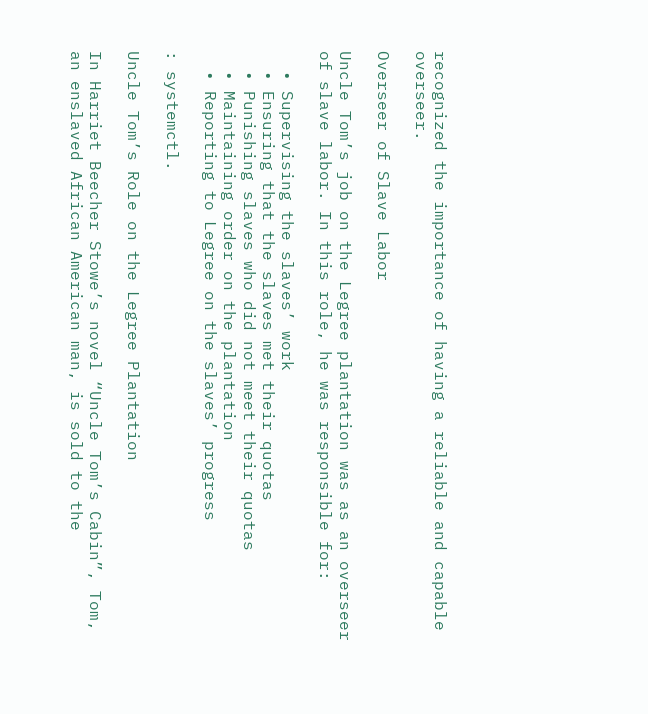recognized the importance of having a reliable and capable overseer.

Overseer of Slave Labor

Uncle Tom’s job on the Legree plantation was as an overseer of slave labor. In this role, he was responsible for:

  • Supervising the slaves’ work
  • Ensuring that the slaves met their quotas
  • Punishing slaves who did not meet their quotas
  • Maintaining order on the plantation
  • Reporting to Legree on the slaves’ progress

: systemctl.

Uncle Tom’s Role on the Legree Plantation

In Harriet Beecher Stowe’s novel “Uncle Tom’s Cabin”, Tom, an enslaved African American man, is sold to the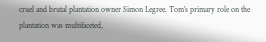cruel and brutal plantation owner Simon Legree. Tom’s primary role on the plantation was multifaceted,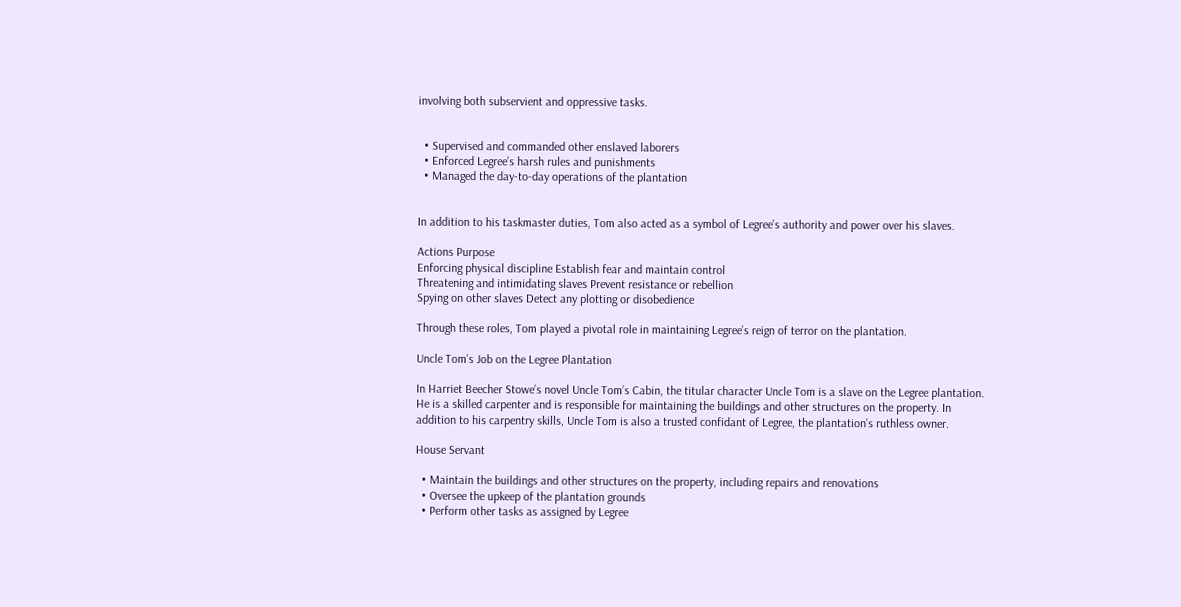involving both subservient and oppressive tasks.


  • Supervised and commanded other enslaved laborers
  • Enforced Legree’s harsh rules and punishments
  • Managed the day-to-day operations of the plantation


In addition to his taskmaster duties, Tom also acted as a symbol of Legree’s authority and power over his slaves.

Actions Purpose
Enforcing physical discipline Establish fear and maintain control
Threatening and intimidating slaves Prevent resistance or rebellion
Spying on other slaves Detect any plotting or disobedience

Through these roles, Tom played a pivotal role in maintaining Legree’s reign of terror on the plantation.

Uncle Tom’s Job on the Legree Plantation

In Harriet Beecher Stowe’s novel Uncle Tom’s Cabin, the titular character Uncle Tom is a slave on the Legree plantation. He is a skilled carpenter and is responsible for maintaining the buildings and other structures on the property. In addition to his carpentry skills, Uncle Tom is also a trusted confidant of Legree, the plantation’s ruthless owner.

House Servant

  • Maintain the buildings and other structures on the property, including repairs and renovations
  • Oversee the upkeep of the plantation grounds
  • Perform other tasks as assigned by Legree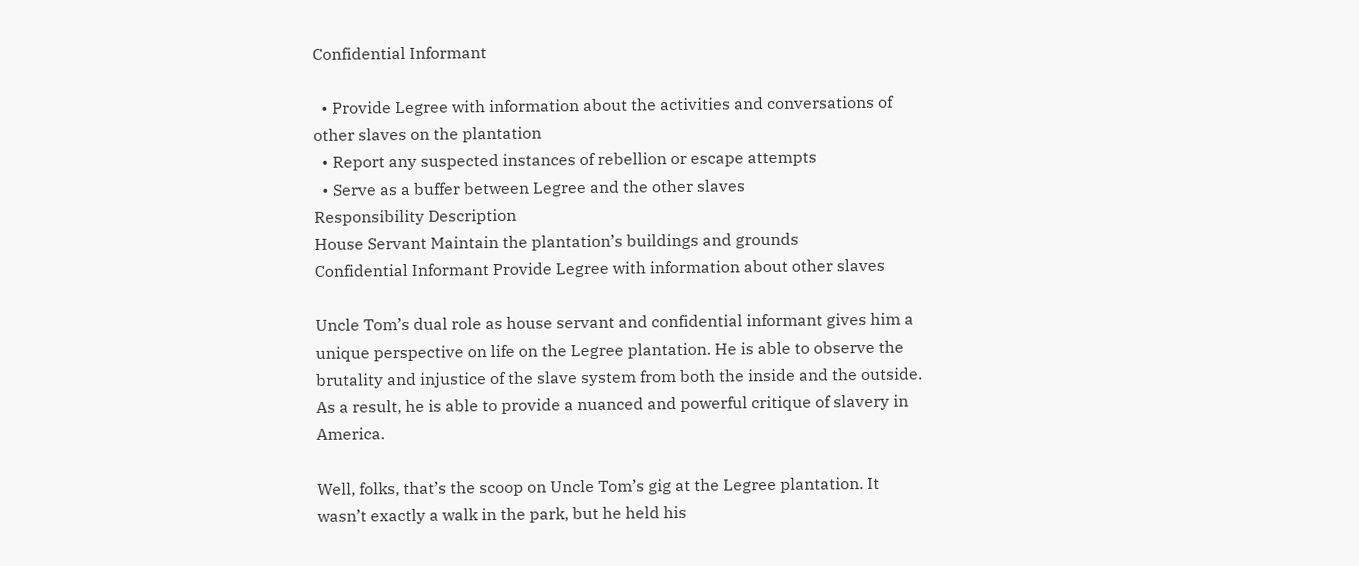Confidential Informant

  • Provide Legree with information about the activities and conversations of other slaves on the plantation
  • Report any suspected instances of rebellion or escape attempts
  • Serve as a buffer between Legree and the other slaves
Responsibility Description
House Servant Maintain the plantation’s buildings and grounds
Confidential Informant Provide Legree with information about other slaves

Uncle Tom’s dual role as house servant and confidential informant gives him a unique perspective on life on the Legree plantation. He is able to observe the brutality and injustice of the slave system from both the inside and the outside. As a result, he is able to provide a nuanced and powerful critique of slavery in America.

Well, folks, that’s the scoop on Uncle Tom’s gig at the Legree plantation. It wasn’t exactly a walk in the park, but he held his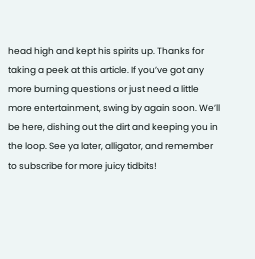head high and kept his spirits up. Thanks for taking a peek at this article. If you’ve got any more burning questions or just need a little more entertainment, swing by again soon. We’ll be here, dishing out the dirt and keeping you in the loop. See ya later, alligator, and remember to subscribe for more juicy tidbits!